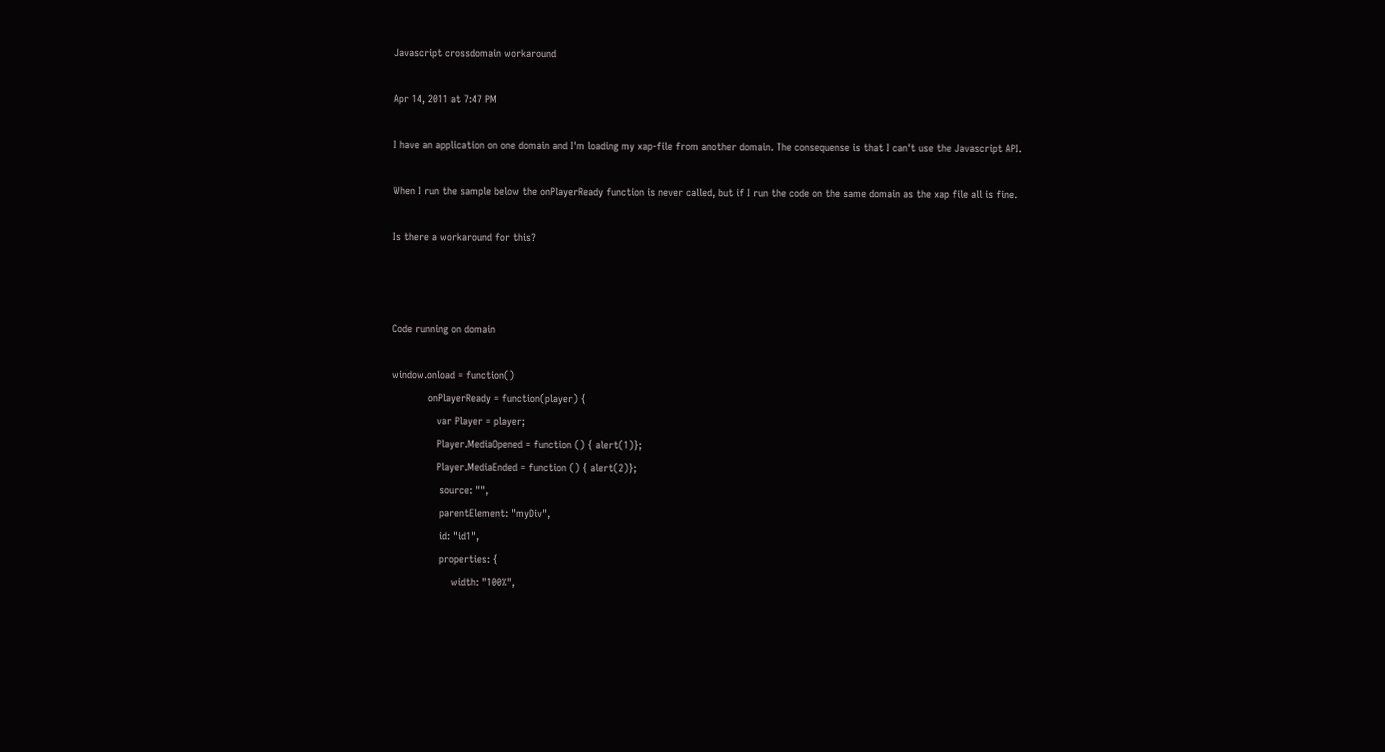Javascript crossdomain workaround

Apr 14, 2011 at 7:47 PM

I have an application on one domain and I'm loading my xap-file from another domain. The consequense is that I can't use the Javascript API.

When I run the sample below the onPlayerReady function is never called, but if I run the code on the same domain as the xap file all is fine.

Is there a workaround for this?



Code running on domain

window.onload = function()
            onPlayerReady = function(player) {
               var Player = player;
               Player.MediaOpened = function () { alert(1)};
               Player.MediaEnded = function () { alert(2)};
                source: "",
                parentElement: "myDiv",
                id: "id1",
                properties: {
                    width: "100%",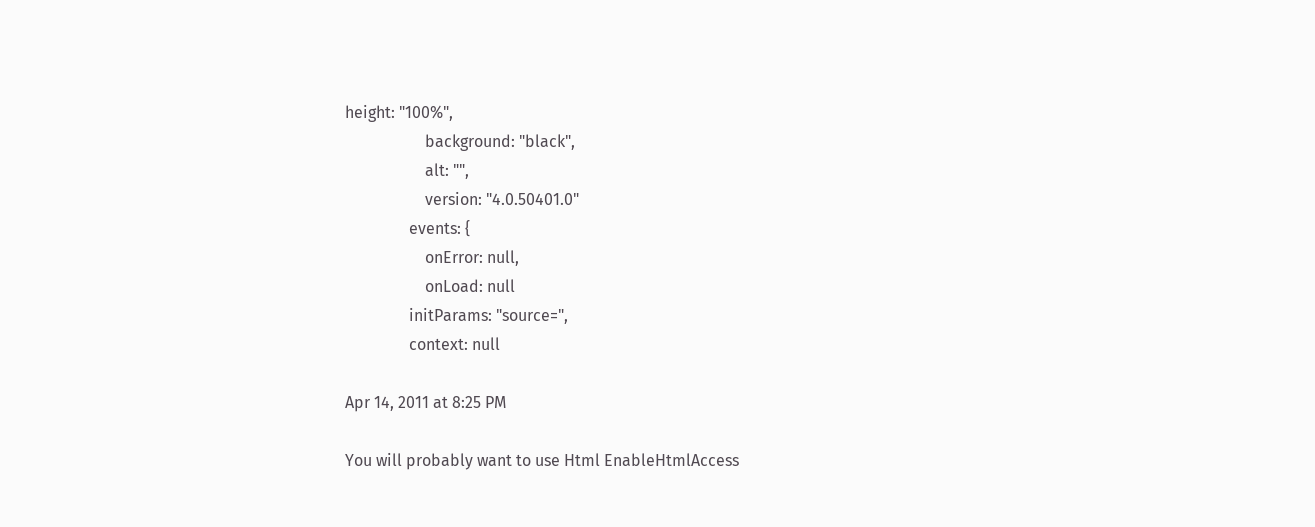height: "100%",
                    background: "black",
                    alt: "",
                    version: "4.0.50401.0"
                events: {
                    onError: null,
                    onLoad: null
                initParams: "source=",
                context: null

Apr 14, 2011 at 8:25 PM

You will probably want to use Html EnableHtmlAccess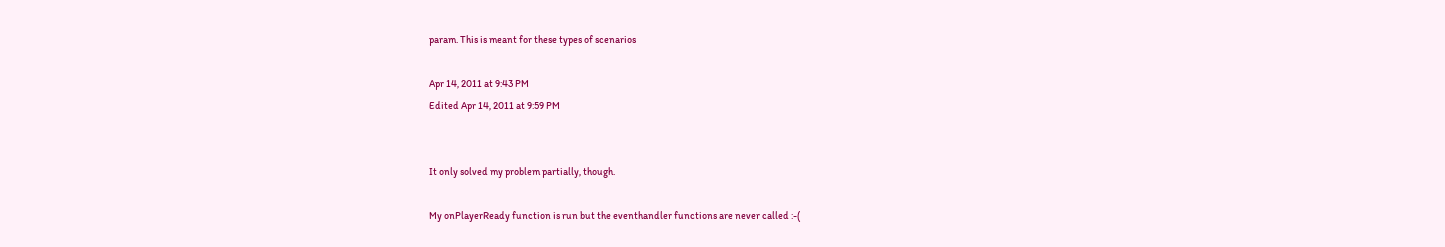param. This is meant for these types of scenarios

Apr 14, 2011 at 9:43 PM
Edited Apr 14, 2011 at 9:59 PM


It only solved my problem partially, though.

My onPlayerReady function is run but the eventhandler functions are never called :-(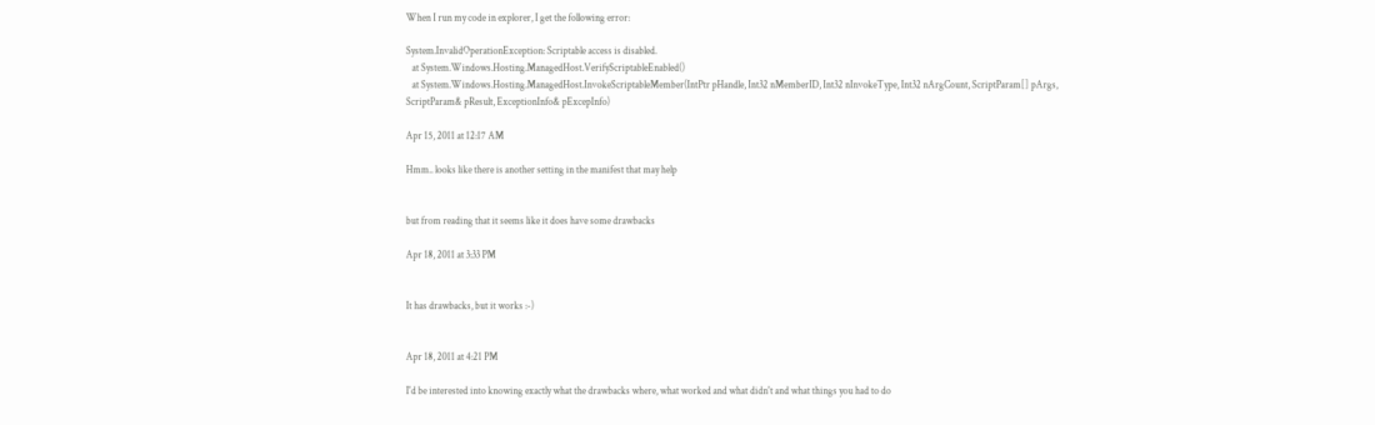When I run my code in explorer, I get the following error:

System.InvalidOperationException: Scriptable access is disabled.
   at System.Windows.Hosting.ManagedHost.VerifyScriptableEnabled()
   at System.Windows.Hosting.ManagedHost.InvokeScriptableMember(IntPtr pHandle, Int32 nMemberID, Int32 nInvokeType, Int32 nArgCount, ScriptParam[] pArgs, ScriptParam& pResult, ExceptionInfo& pExcepInfo)

Apr 15, 2011 at 12:17 AM

Hmm.. looks like there is another setting in the manifest that may help


but from reading that it seems like it does have some drawbacks

Apr 18, 2011 at 3:33 PM


It has drawbacks, but it works :-)


Apr 18, 2011 at 4:21 PM

I'd be interested into knowing exactly what the drawbacks where, what worked and what didn't and what things you had to do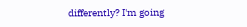differently? I'm going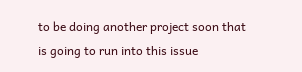to be doing another project soon that is going to run into this issue